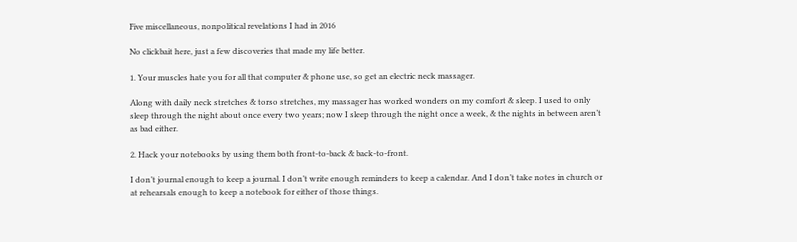Five miscellaneous, nonpolitical revelations I had in 2016

No clickbait here, just a few discoveries that made my life better.

1. Your muscles hate you for all that computer & phone use, so get an electric neck massager.

Along with daily neck stretches & torso stretches, my massager has worked wonders on my comfort & sleep. I used to only sleep through the night about once every two years; now I sleep through the night once a week, & the nights in between aren’t as bad either.

2. Hack your notebooks by using them both front-to-back & back-to-front.

I don’t journal enough to keep a journal. I don’t write enough reminders to keep a calendar. And I don’t take notes in church or at rehearsals enough to keep a notebook for either of those things.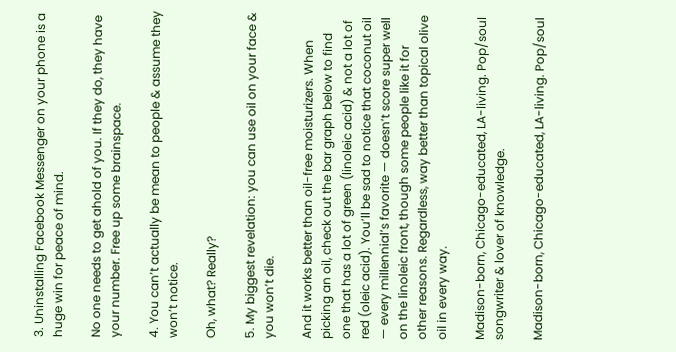3. Uninstalling Facebook Messenger on your phone is a huge win for peace of mind.

No one needs to get ahold of you. If they do, they have your number. Free up some brainspace.

4. You can’t actually be mean to people & assume they won’t notice.

Oh, what? Really?

5. My biggest revelation: you can use oil on your face & you won’t die.

And it works better than oil-free moisturizers. When picking an oil, check out the bar graph below to find one that has a lot of green (linoleic acid) & not a lot of red (oleic acid). You’ll be sad to notice that coconut oil — every millennial’s favorite — doesn’t score super well on the linoleic front, though some people like it for other reasons. Regardless, way better than topical olive oil in every way.

Madison-born, Chicago-educated, LA-living. Pop/soul songwriter & lover of knowledge.

Madison-born, Chicago-educated, LA-living. Pop/soul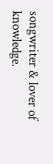songwriter & lover of knowledge.